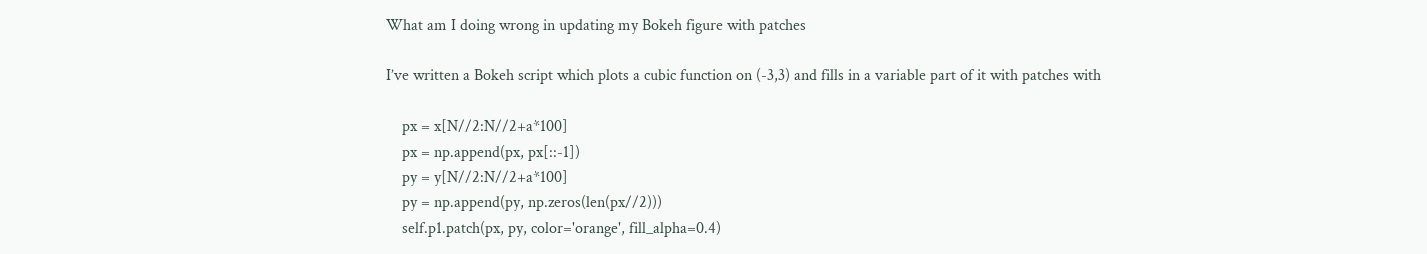What am I doing wrong in updating my Bokeh figure with patches

I’ve written a Bokeh script which plots a cubic function on (-3,3) and fills in a variable part of it with patches with

    px = x[N//2:N//2+a*100]
    px = np.append(px, px[::-1])
    py = y[N//2:N//2+a*100]
    py = np.append(py, np.zeros(len(px//2)))
    self.p1.patch(px, py, color='orange', fill_alpha=0.4)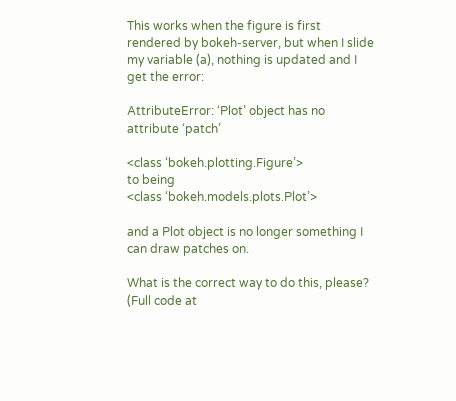This works when the figure is first rendered by bokeh-server, but when I slide my variable (a), nothing is updated and I get the error:

AttributeError: ‘Plot’ object has no attribute ‘patch’

<class ‘bokeh.plotting.Figure’>
to being
<class ‘bokeh.models.plots.Plot’>

and a Plot object is no longer something I can draw patches on.

What is the correct way to do this, please? (Full code at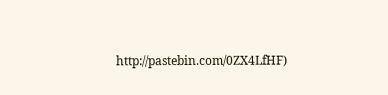http://pastebin.com/0ZX4LfHF)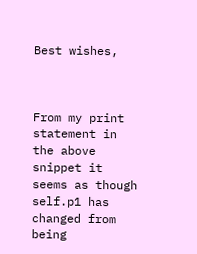Best wishes,



From my print statement in the above snippet it seems as though self.p1 has changed from being